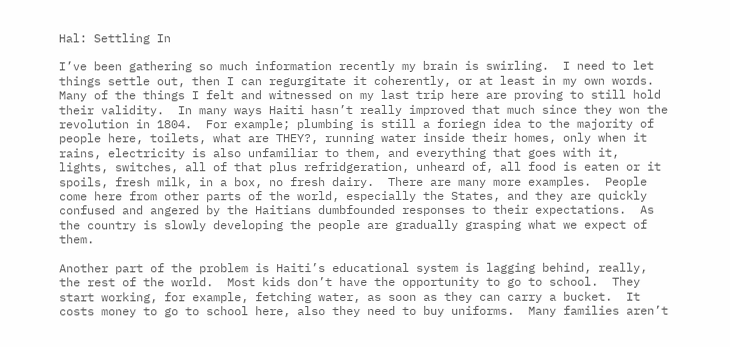Hal: Settling In

I’ve been gathering so much information recently my brain is swirling.  I need to let things settle out, then I can regurgitate it coherently, or at least in my own words.  Many of the things I felt and witnessed on my last trip here are proving to still hold their validity.  In many ways Haiti hasn’t really improved that much since they won the revolution in 1804.  For example; plumbing is still a foriegn idea to the majority of people here, toilets, what are THEY?, running water inside their homes, only when it rains, electricity is also unfamiliar to them, and everything that goes with it, lights, switches, all of that plus refridgeration, unheard of, all food is eaten or it spoils, fresh milk, in a box, no fresh dairy.  There are many more examples.  People come here from other parts of the world, especially the States, and they are quickly confused and angered by the Haitians dumbfounded responses to their expectations.  As the country is slowly developing the people are gradually grasping what we expect of them.

Another part of the problem is Haiti’s educational system is lagging behind, really, the rest of the world.  Most kids don’t have the opportunity to go to school.  They start working, for example, fetching water, as soon as they can carry a bucket.  It costs money to go to school here, also they need to buy uniforms.  Many families aren’t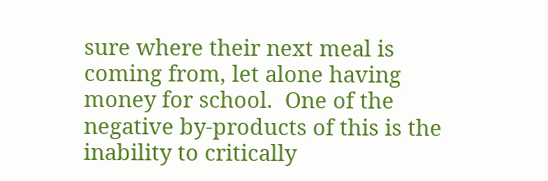sure where their next meal is coming from, let alone having money for school.  One of the negative by-products of this is the inability to critically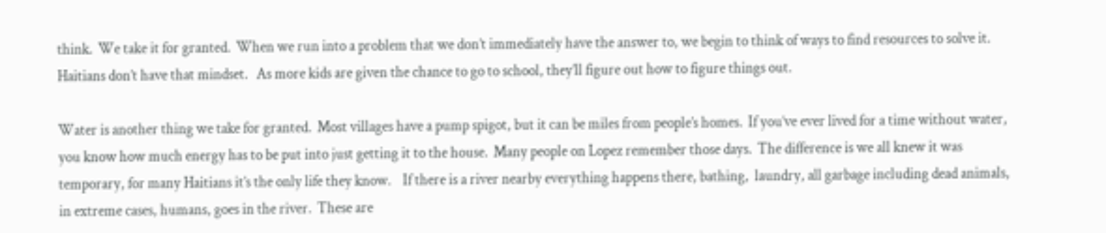think.  We take it for granted.  When we run into a problem that we don’t immediately have the answer to, we begin to think of ways to find resources to solve it.  Haitians don’t have that mindset.   As more kids are given the chance to go to school, they’ll figure out how to figure things out.

Water is another thing we take for granted.  Most villages have a pump spigot, but it can be miles from people’s homes.  If you’ve ever lived for a time without water, you know how much energy has to be put into just getting it to the house.  Many people on Lopez remember those days.  The difference is we all knew it was temporary, for many Haitians it’s the only life they know.    If there is a river nearby everything happens there, bathing,  laundry, all garbage including dead animals, in extreme cases, humans, goes in the river.  These are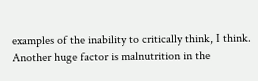examples of the inability to critically think, I think.   Another huge factor is malnutrition in the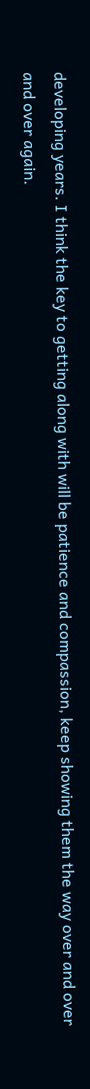developing years. I think the key to getting along with will be patience and compassion, keep showing them the way over and over and over again.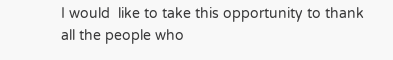I would  like to take this opportunity to thank all the people who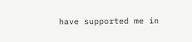have supported me in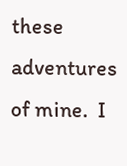these adventures of mine.  I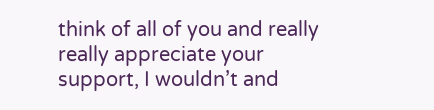think of all of you and really really appreciate your support, I wouldn’t and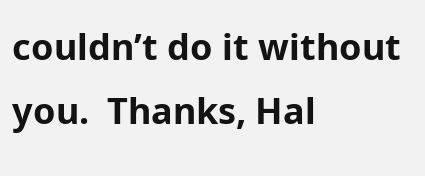couldn’t do it without you.  Thanks, Hal